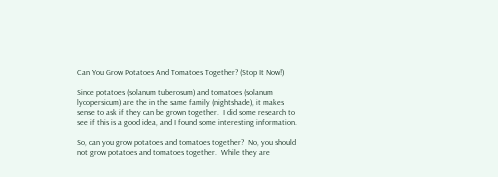Can You Grow Potatoes And Tomatoes Together? (Stop It Now!)

Since potatoes (solanum tuberosum) and tomatoes (solanum lycopersicum) are the in the same family (nightshade), it makes sense to ask if they can be grown together.  I did some research to see if this is a good idea, and I found some interesting information.

So, can you grow potatoes and tomatoes together?  No, you should not grow potatoes and tomatoes together.  While they are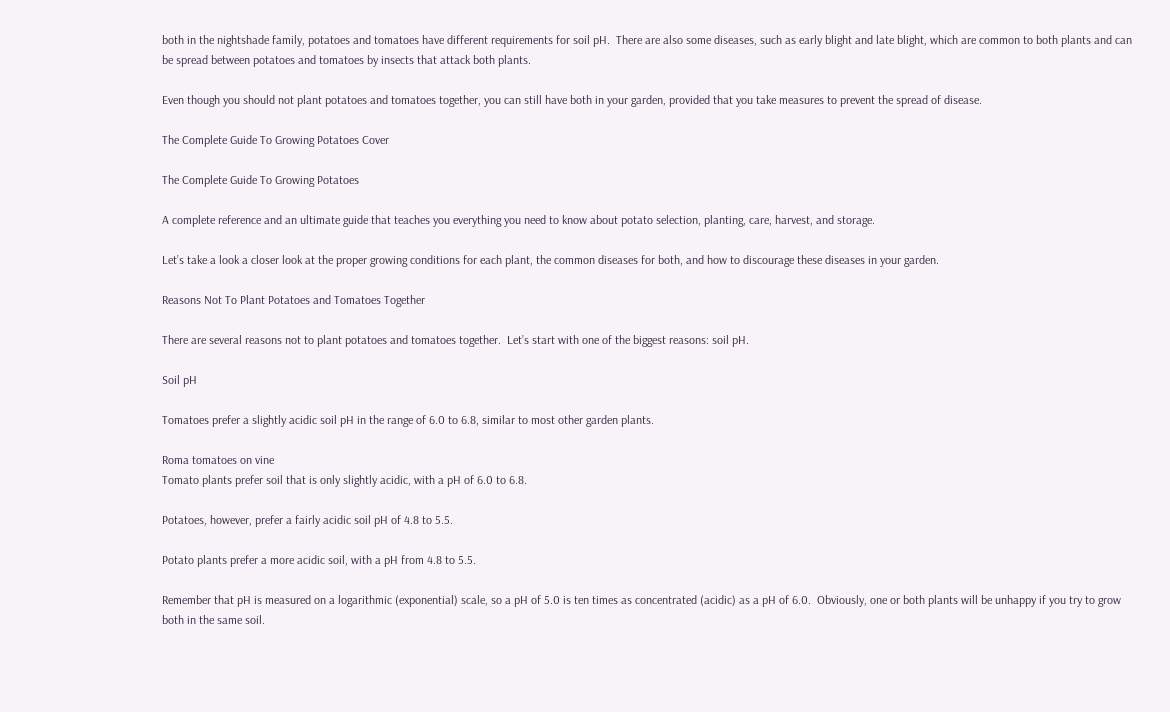both in the nightshade family, potatoes and tomatoes have different requirements for soil pH.  There are also some diseases, such as early blight and late blight, which are common to both plants and can be spread between potatoes and tomatoes by insects that attack both plants.

Even though you should not plant potatoes and tomatoes together, you can still have both in your garden, provided that you take measures to prevent the spread of disease.

The Complete Guide To Growing Potatoes Cover

The Complete Guide To Growing Potatoes

A complete reference and an ultimate guide that teaches you everything you need to know about potato selection, planting, care, harvest, and storage.

Let’s take a look a closer look at the proper growing conditions for each plant, the common diseases for both, and how to discourage these diseases in your garden.

Reasons Not To Plant Potatoes and Tomatoes Together

There are several reasons not to plant potatoes and tomatoes together.  Let’s start with one of the biggest reasons: soil pH.

Soil pH

Tomatoes prefer a slightly acidic soil pH in the range of 6.0 to 6.8, similar to most other garden plants.

Roma tomatoes on vine
Tomato plants prefer soil that is only slightly acidic, with a pH of 6.0 to 6.8.

Potatoes, however, prefer a fairly acidic soil pH of 4.8 to 5.5.

Potato plants prefer a more acidic soil, with a pH from 4.8 to 5.5.

Remember that pH is measured on a logarithmic (exponential) scale, so a pH of 5.0 is ten times as concentrated (acidic) as a pH of 6.0.  Obviously, one or both plants will be unhappy if you try to grow both in the same soil.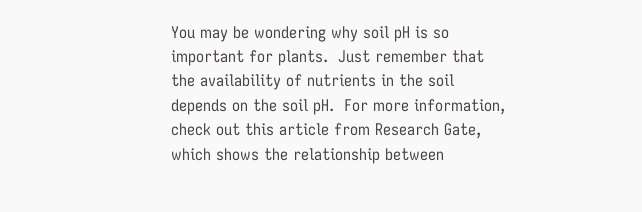You may be wondering why soil pH is so important for plants.  Just remember that the availability of nutrients in the soil depends on the soil pH.  For more information, check out this article from Research Gate, which shows the relationship between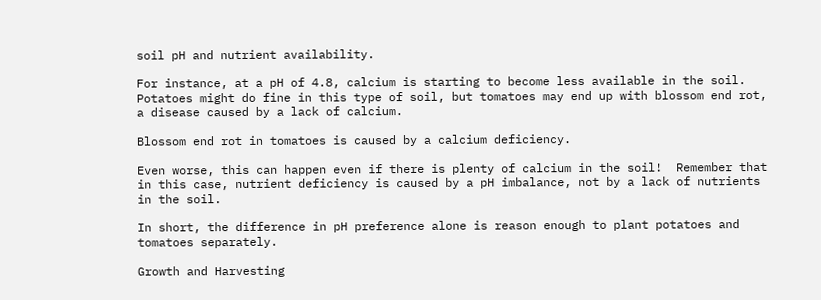soil pH and nutrient availability.

For instance, at a pH of 4.8, calcium is starting to become less available in the soil.  Potatoes might do fine in this type of soil, but tomatoes may end up with blossom end rot, a disease caused by a lack of calcium.

Blossom end rot in tomatoes is caused by a calcium deficiency.

Even worse, this can happen even if there is plenty of calcium in the soil!  Remember that in this case, nutrient deficiency is caused by a pH imbalance, not by a lack of nutrients in the soil.

In short, the difference in pH preference alone is reason enough to plant potatoes and tomatoes separately.

Growth and Harvesting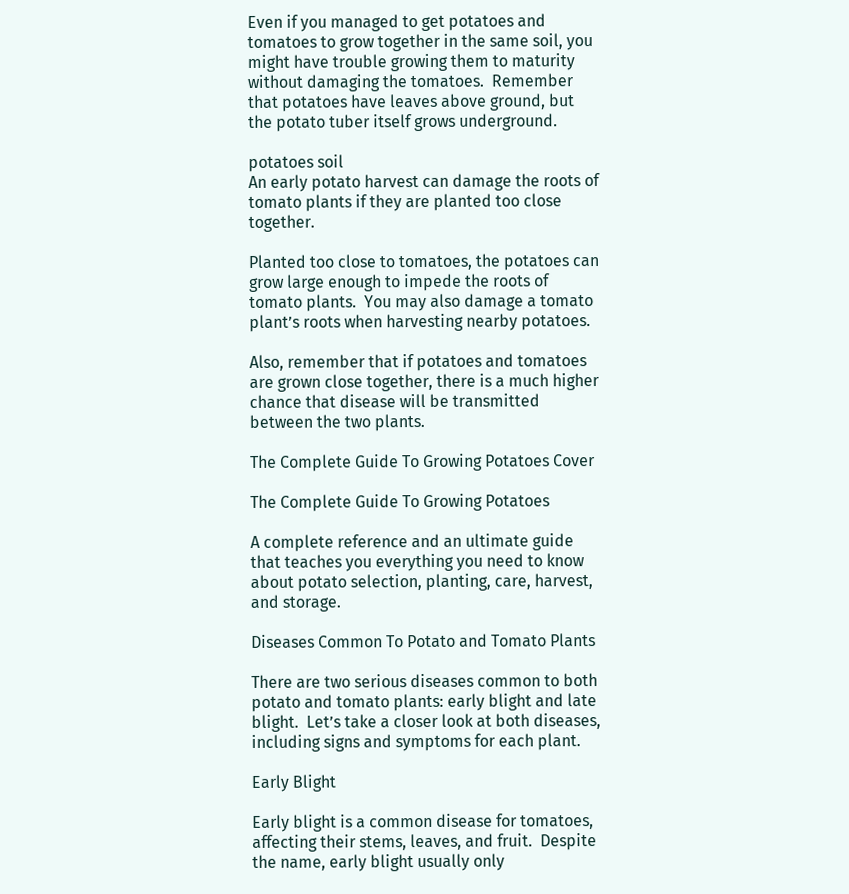Even if you managed to get potatoes and tomatoes to grow together in the same soil, you might have trouble growing them to maturity without damaging the tomatoes.  Remember that potatoes have leaves above ground, but the potato tuber itself grows underground.

potatoes soil
An early potato harvest can damage the roots of tomato plants if they are planted too close together.

Planted too close to tomatoes, the potatoes can grow large enough to impede the roots of tomato plants.  You may also damage a tomato plant’s roots when harvesting nearby potatoes.

Also, remember that if potatoes and tomatoes are grown close together, there is a much higher chance that disease will be transmitted between the two plants.

The Complete Guide To Growing Potatoes Cover

The Complete Guide To Growing Potatoes

A complete reference and an ultimate guide that teaches you everything you need to know about potato selection, planting, care, harvest, and storage.

Diseases Common To Potato and Tomato Plants

There are two serious diseases common to both potato and tomato plants: early blight and late blight.  Let’s take a closer look at both diseases, including signs and symptoms for each plant.

Early Blight

Early blight is a common disease for tomatoes, affecting their stems, leaves, and fruit.  Despite the name, early blight usually only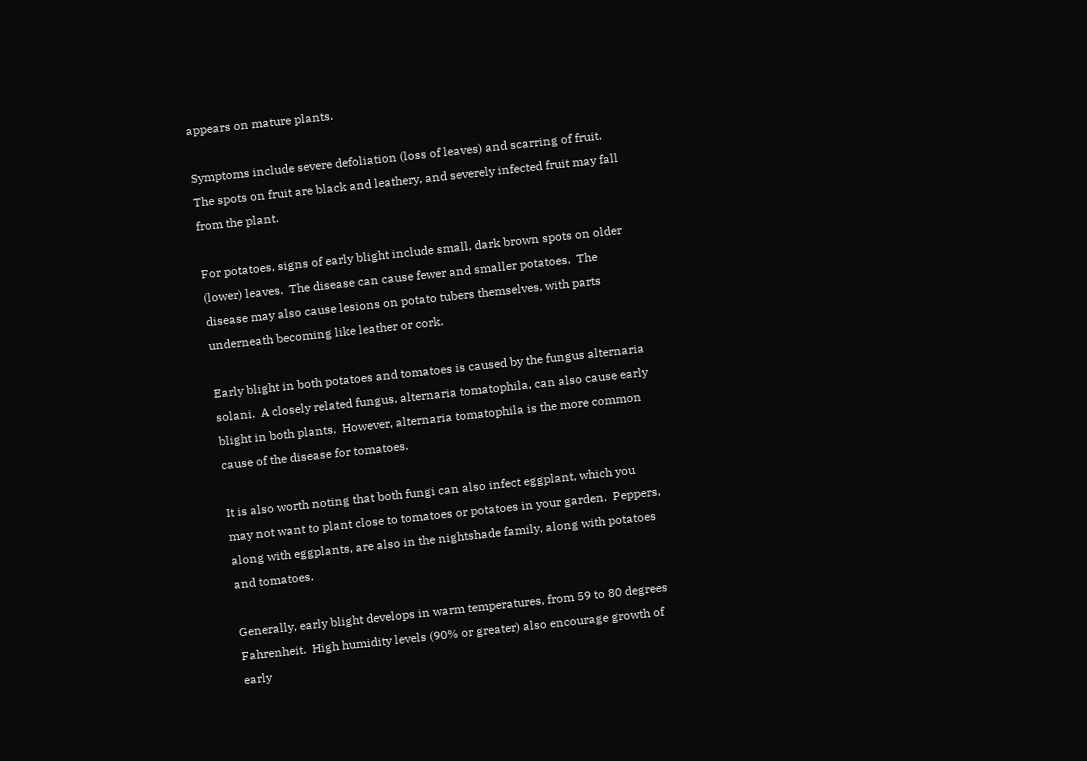appears on mature plants.

Symptoms include severe defoliation (loss of leaves) and scarring of fruit.  The spots on fruit are black and leathery, and severely infected fruit may fall from the plant.

For potatoes, signs of early blight include small, dark brown spots on older (lower) leaves.  The disease can cause fewer and smaller potatoes.  The disease may also cause lesions on potato tubers themselves, with parts underneath becoming like leather or cork.

Early blight in both potatoes and tomatoes is caused by the fungus alternaria solani.  A closely related fungus, alternaria tomatophila, can also cause early blight in both plants.  However, alternaria tomatophila is the more common cause of the disease for tomatoes.

It is also worth noting that both fungi can also infect eggplant, which you may not want to plant close to tomatoes or potatoes in your garden.  Peppers, along with eggplants, are also in the nightshade family, along with potatoes and tomatoes.

Generally, early blight develops in warm temperatures, from 59 to 80 degrees Fahrenheit.  High humidity levels (90% or greater) also encourage growth of early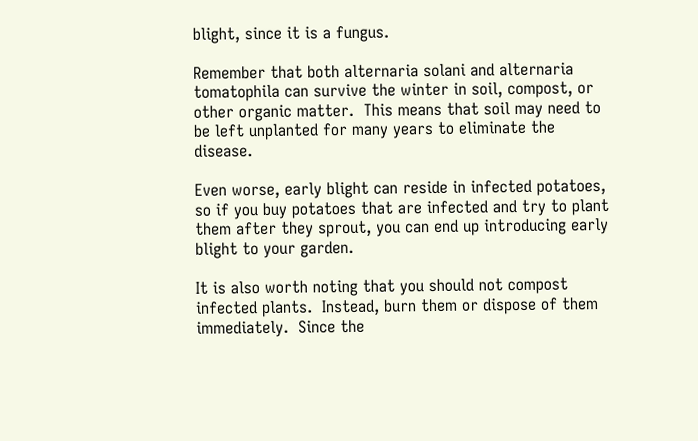blight, since it is a fungus.

Remember that both alternaria solani and alternaria tomatophila can survive the winter in soil, compost, or other organic matter.  This means that soil may need to be left unplanted for many years to eliminate the disease.

Even worse, early blight can reside in infected potatoes, so if you buy potatoes that are infected and try to plant them after they sprout, you can end up introducing early blight to your garden.

It is also worth noting that you should not compost infected plants.  Instead, burn them or dispose of them immediately.  Since the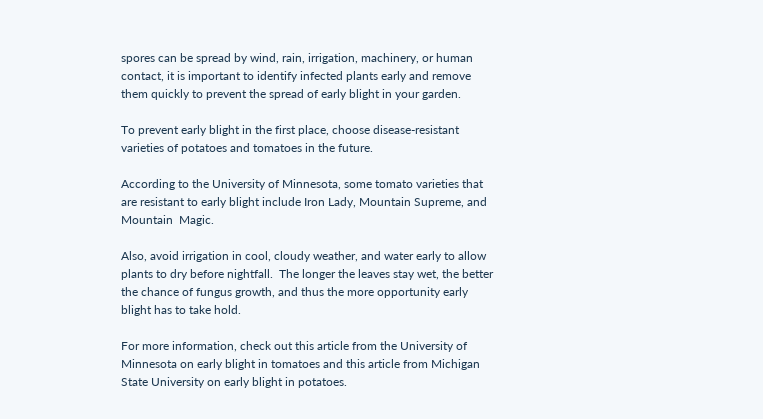spores can be spread by wind, rain, irrigation, machinery, or human contact, it is important to identify infected plants early and remove them quickly to prevent the spread of early blight in your garden.

To prevent early blight in the first place, choose disease-resistant varieties of potatoes and tomatoes in the future.

According to the University of Minnesota, some tomato varieties that are resistant to early blight include Iron Lady, Mountain Supreme, and Mountain  Magic.

Also, avoid irrigation in cool, cloudy weather, and water early to allow plants to dry before nightfall.  The longer the leaves stay wet, the better the chance of fungus growth, and thus the more opportunity early blight has to take hold.

For more information, check out this article from the University of Minnesota on early blight in tomatoes and this article from Michigan State University on early blight in potatoes.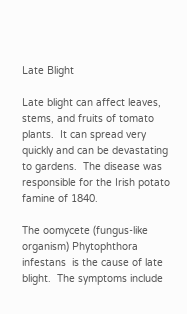Late Blight

Late blight can affect leaves, stems, and fruits of tomato plants.  It can spread very quickly and can be devastating to gardens.  The disease was responsible for the Irish potato famine of 1840.

The oomycete (fungus-like organism) Phytophthora infestans  is the cause of late blight.  The symptoms include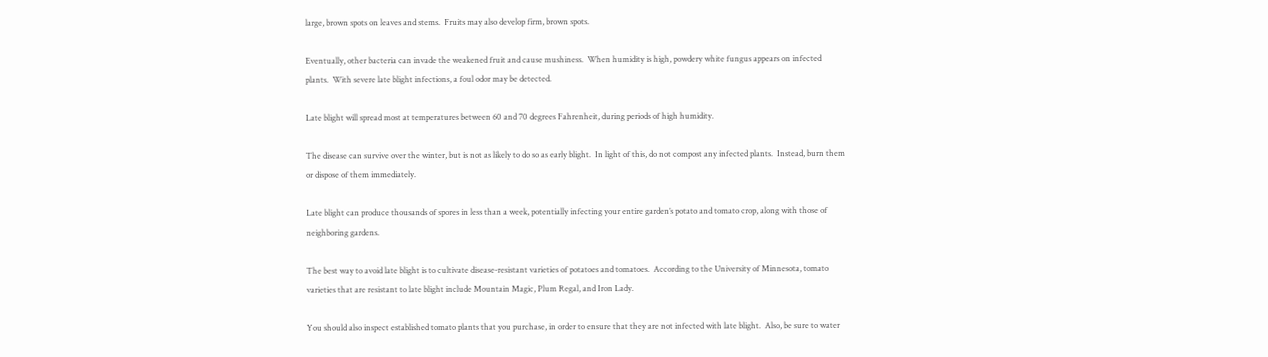large, brown spots on leaves and stems.  Fruits may also develop firm, brown spots.

Eventually, other bacteria can invade the weakened fruit and cause mushiness.  When humidity is high, powdery white fungus appears on infected plants.  With severe late blight infections, a foul odor may be detected.

Late blight will spread most at temperatures between 60 and 70 degrees Fahrenheit, during periods of high humidity.

The disease can survive over the winter, but is not as likely to do so as early blight.  In light of this, do not compost any infected plants.  Instead, burn them or dispose of them immediately.

Late blight can produce thousands of spores in less than a week, potentially infecting your entire garden’s potato and tomato crop, along with those of neighboring gardens.

The best way to avoid late blight is to cultivate disease-resistant varieties of potatoes and tomatoes.  According to the University of Minnesota, tomato varieties that are resistant to late blight include Mountain Magic, Plum Regal, and Iron Lady.

You should also inspect established tomato plants that you purchase, in order to ensure that they are not infected with late blight.  Also, be sure to water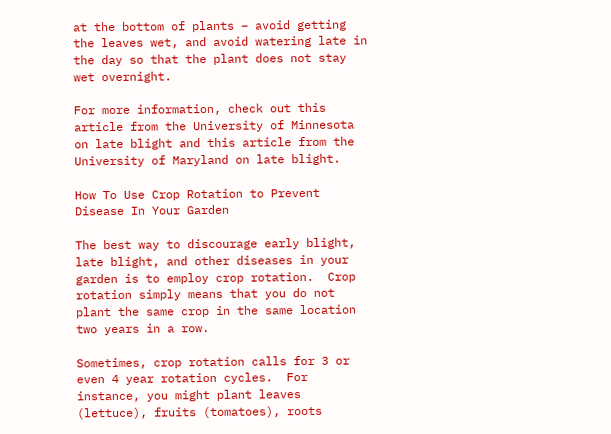at the bottom of plants – avoid getting the leaves wet, and avoid watering late in the day so that the plant does not stay wet overnight.

For more information, check out this article from the University of Minnesota on late blight and this article from the University of Maryland on late blight.

How To Use Crop Rotation to Prevent Disease In Your Garden

The best way to discourage early blight, late blight, and other diseases in your garden is to employ crop rotation.  Crop rotation simply means that you do not plant the same crop in the same location two years in a row.

Sometimes, crop rotation calls for 3 or even 4 year rotation cycles.  For instance, you might plant leaves (lettuce), fruits (tomatoes), roots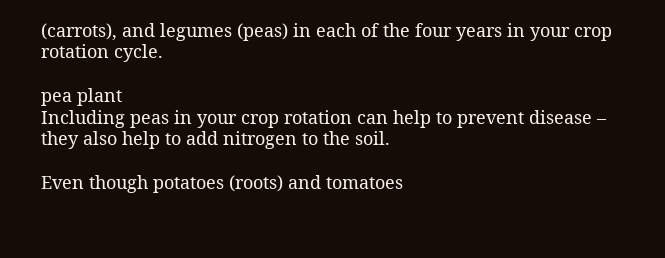(carrots), and legumes (peas) in each of the four years in your crop rotation cycle.

pea plant
Including peas in your crop rotation can help to prevent disease – they also help to add nitrogen to the soil.

Even though potatoes (roots) and tomatoes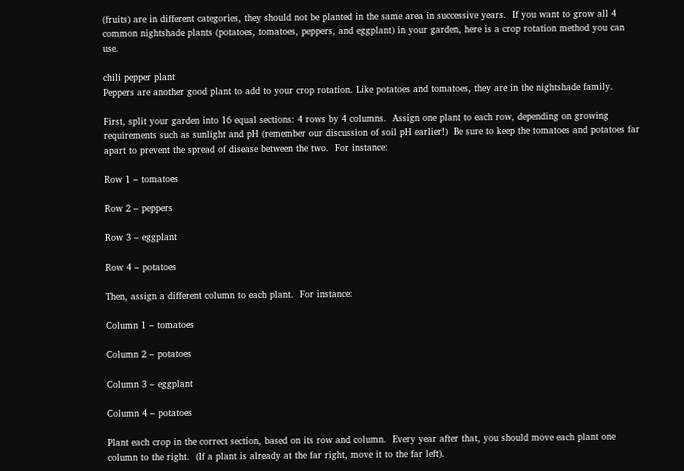(fruits) are in different categories, they should not be planted in the same area in successive years.  If you want to grow all 4 common nightshade plants (potatoes, tomatoes, peppers, and eggplant) in your garden, here is a crop rotation method you can use.

chili pepper plant
Peppers are another good plant to add to your crop rotation. Like potatoes and tomatoes, they are in the nightshade family.

First, split your garden into 16 equal sections: 4 rows by 4 columns.  Assign one plant to each row, depending on growing requirements such as sunlight and pH (remember our discussion of soil pH earlier!)  Be sure to keep the tomatoes and potatoes far apart to prevent the spread of disease between the two.  For instance:

Row 1 – tomatoes

Row 2 – peppers

Row 3 – eggplant

Row 4 – potatoes

Then, assign a different column to each plant.  For instance:

Column 1 – tomatoes

Column 2 – potatoes

Column 3 – eggplant

Column 4 – potatoes

Plant each crop in the correct section, based on its row and column.  Every year after that, you should move each plant one column to the right.  (If a plant is already at the far right, move it to the far left).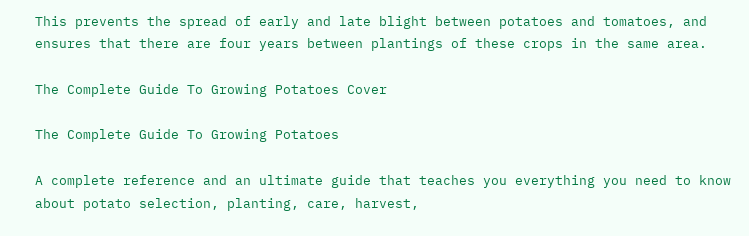This prevents the spread of early and late blight between potatoes and tomatoes, and ensures that there are four years between plantings of these crops in the same area.

The Complete Guide To Growing Potatoes Cover

The Complete Guide To Growing Potatoes

A complete reference and an ultimate guide that teaches you everything you need to know about potato selection, planting, care, harvest,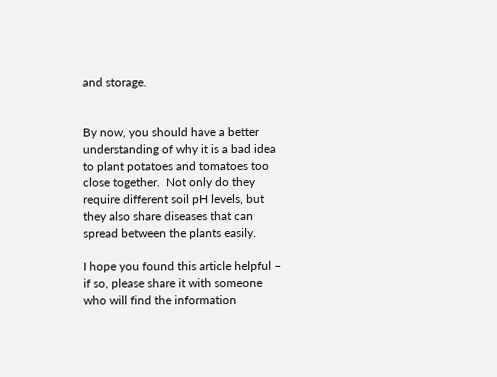and storage.


By now, you should have a better understanding of why it is a bad idea to plant potatoes and tomatoes too close together.  Not only do they require different soil pH levels, but they also share diseases that can spread between the plants easily.

I hope you found this article helpful – if so, please share it with someone who will find the information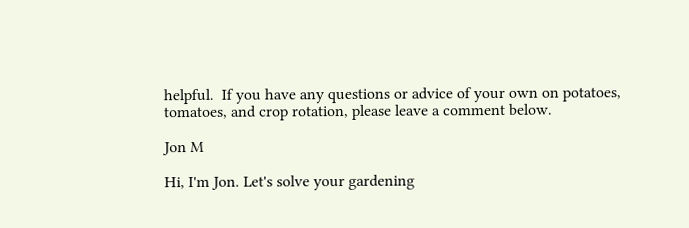helpful.  If you have any questions or advice of your own on potatoes, tomatoes, and crop rotation, please leave a comment below.

Jon M

Hi, I'm Jon. Let's solve your gardening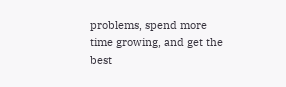problems, spend more time growing, and get the best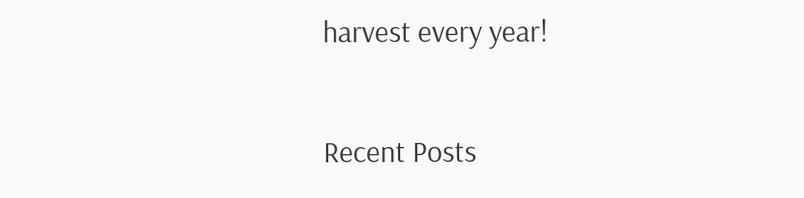harvest every year!

Recent Posts